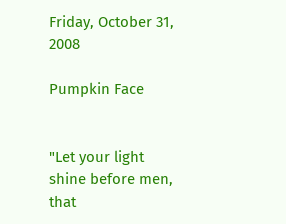Friday, October 31, 2008

Pumpkin Face


"Let your light shine before men, that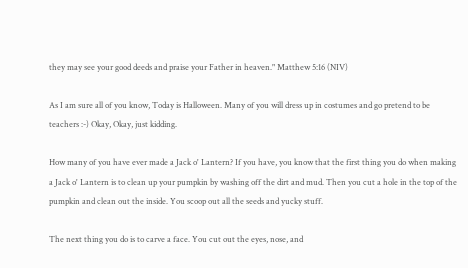they may see your good deeds and praise your Father in heaven." Matthew 5:16 (NIV)

As I am sure all of you know, Today is Halloween. Many of you will dress up in costumes and go pretend to be teachers :-) Okay, Okay, just kidding.

How many of you have ever made a Jack o' Lantern? If you have, you know that the first thing you do when making a Jack o' Lantern is to clean up your pumpkin by washing off the dirt and mud. Then you cut a hole in the top of the pumpkin and clean out the inside. You scoop out all the seeds and yucky stuff.

The next thing you do is to carve a face. You cut out the eyes, nose, and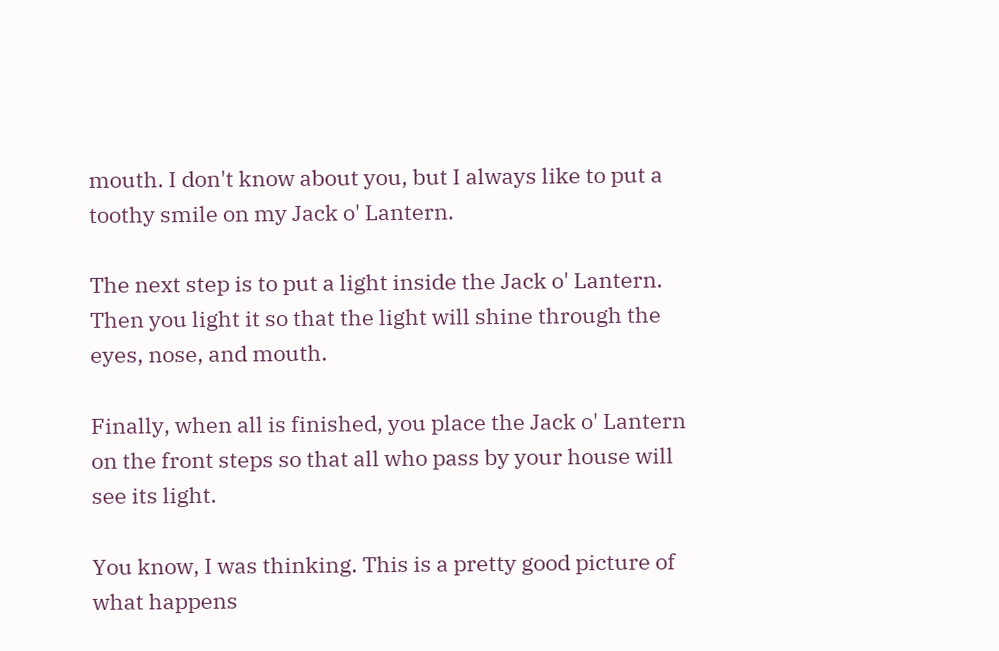mouth. I don't know about you, but I always like to put a toothy smile on my Jack o' Lantern.

The next step is to put a light inside the Jack o' Lantern. Then you light it so that the light will shine through the eyes, nose, and mouth.

Finally, when all is finished, you place the Jack o' Lantern on the front steps so that all who pass by your house will see its light.

You know, I was thinking. This is a pretty good picture of what happens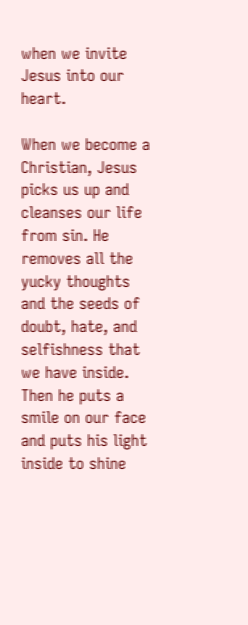when we invite Jesus into our heart.

When we become a Christian, Jesus picks us up and cleanses our life from sin. He removes all the yucky thoughts and the seeds of doubt, hate, and selfishness that we have inside. Then he puts a smile on our face and puts his light inside to shine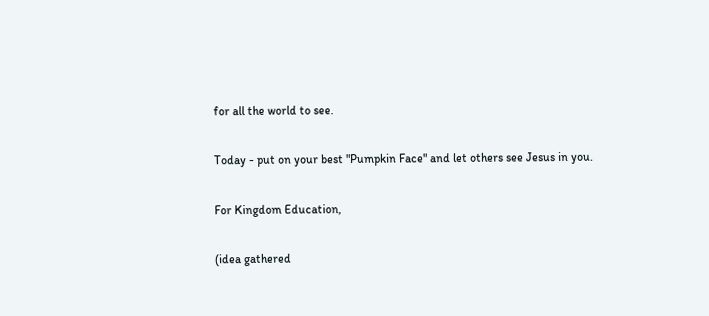for all the world to see.

Today - put on your best "Pumpkin Face" and let others see Jesus in you.

For Kingdom Education,

(idea gathered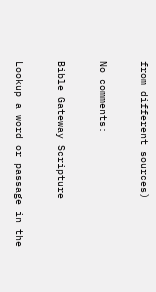from different sources)

No comments:

Bible Gateway Scripture

Lookup a word or passage in the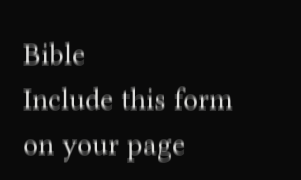Bible
Include this form on your page